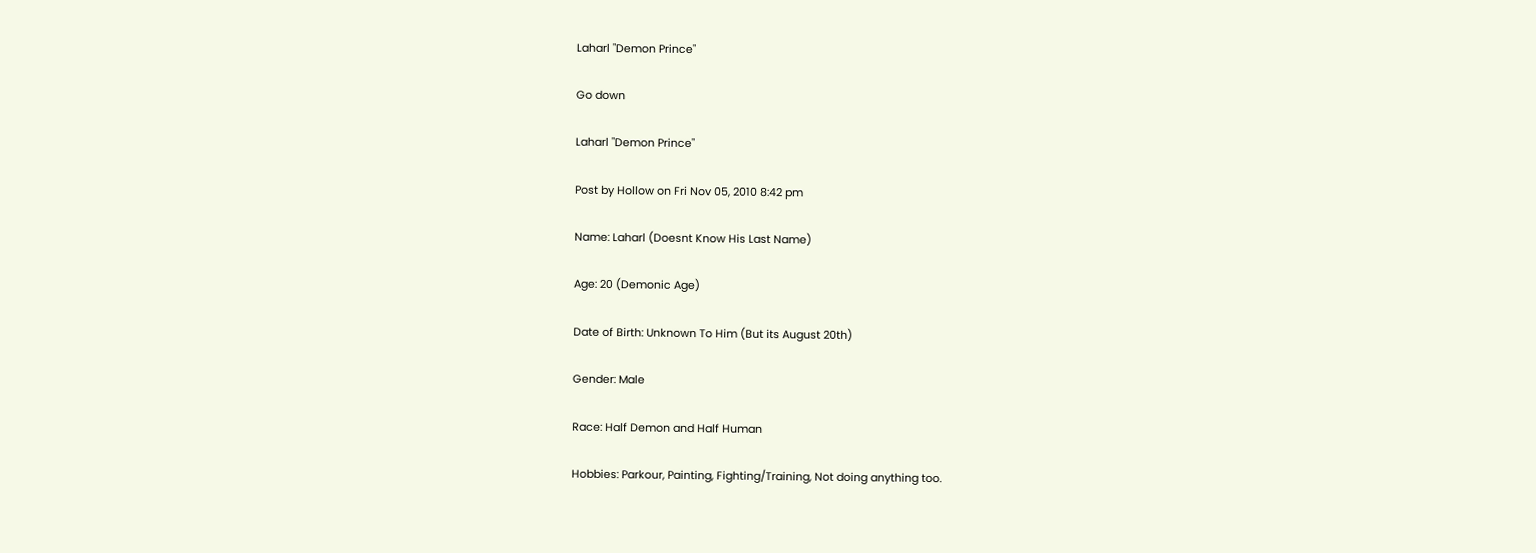Laharl "Demon Prince"

Go down

Laharl "Demon Prince"

Post by Hollow on Fri Nov 05, 2010 8:42 pm

Name: Laharl (Doesnt Know His Last Name)

Age: 20 (Demonic Age)

Date of Birth: Unknown To Him (But its August 20th)

Gender: Male

Race: Half Demon and Half Human

Hobbies: Parkour, Painting, Fighting/Training, Not doing anything too.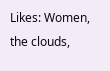Likes: Women, the clouds,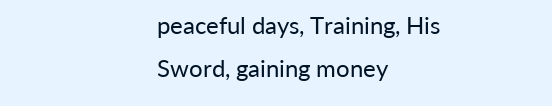peaceful days, Training, His Sword, gaining money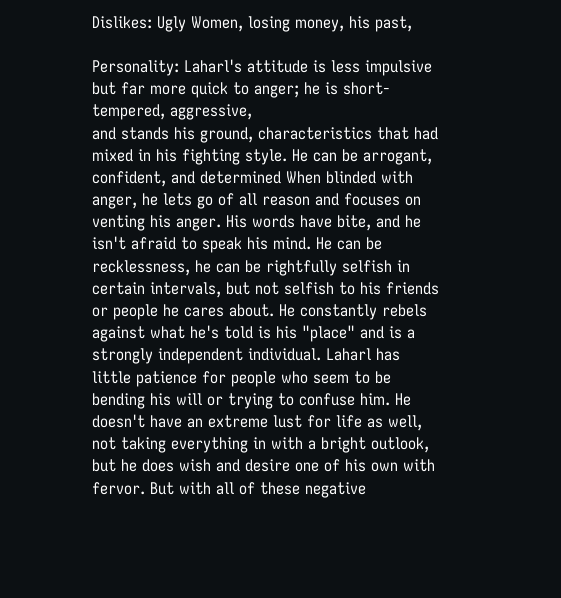Dislikes: Ugly Women, losing money, his past,

Personality: Laharl's attitude is less impulsive but far more quick to anger; he is short-tempered, aggressive,
and stands his ground, characteristics that had mixed in his fighting style. He can be arrogant, confident, and determined When blinded with anger, he lets go of all reason and focuses on venting his anger. His words have bite, and he isn't afraid to speak his mind. He can be recklessness, he can be rightfully selfish in certain intervals, but not selfish to his friends or people he cares about. He constantly rebels against what he's told is his "place" and is a strongly independent individual. Laharl has little patience for people who seem to be bending his will or trying to confuse him. He doesn't have an extreme lust for life as well, not taking everything in with a bright outlook, but he does wish and desire one of his own with fervor. But with all of these negative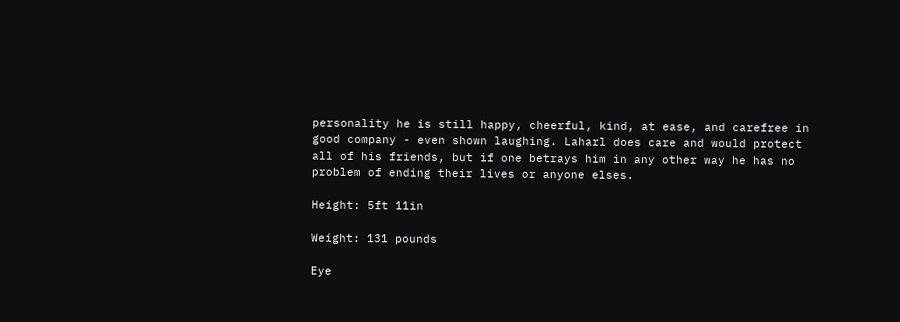personality he is still happy, cheerful, kind, at ease, and carefree in good company - even shown laughing. Laharl does care and would protect all of his friends, but if one betrays him in any other way he has no problem of ending their lives or anyone elses.

Height: 5ft 11in

Weight: 131 pounds

Eye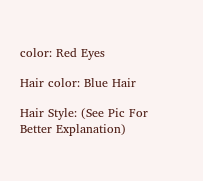color: Red Eyes

Hair color: Blue Hair

Hair Style: (See Pic For Better Explanation)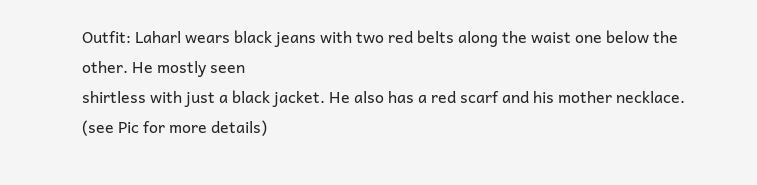Outfit: Laharl wears black jeans with two red belts along the waist one below the other. He mostly seen
shirtless with just a black jacket. He also has a red scarf and his mother necklace. (see Pic for more details)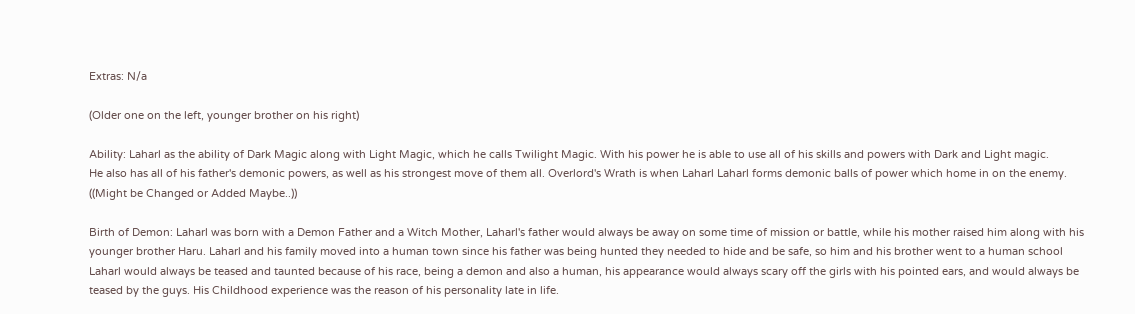Extras: N/a

(Older one on the left, younger brother on his right)

Ability: Laharl as the ability of Dark Magic along with Light Magic, which he calls Twilight Magic. With his power he is able to use all of his skills and powers with Dark and Light magic.
He also has all of his father's demonic powers, as well as his strongest move of them all. Overlord's Wrath is when Laharl Laharl forms demonic balls of power which home in on the enemy. ((Might be Changed or Added Maybe..))

Birth of Demon: Laharl was born with a Demon Father and a Witch Mother, Laharl's father would always be away on some time of mission or battle, while his mother raised him along with his younger brother Haru. Laharl and his family moved into a human town since his father was being hunted they needed to hide and be safe, so him and his brother went to a human school Laharl would always be teased and taunted because of his race, being a demon and also a human, his appearance would always scary off the girls with his pointed ears, and would always be teased by the guys. His Childhood experience was the reason of his personality late in life.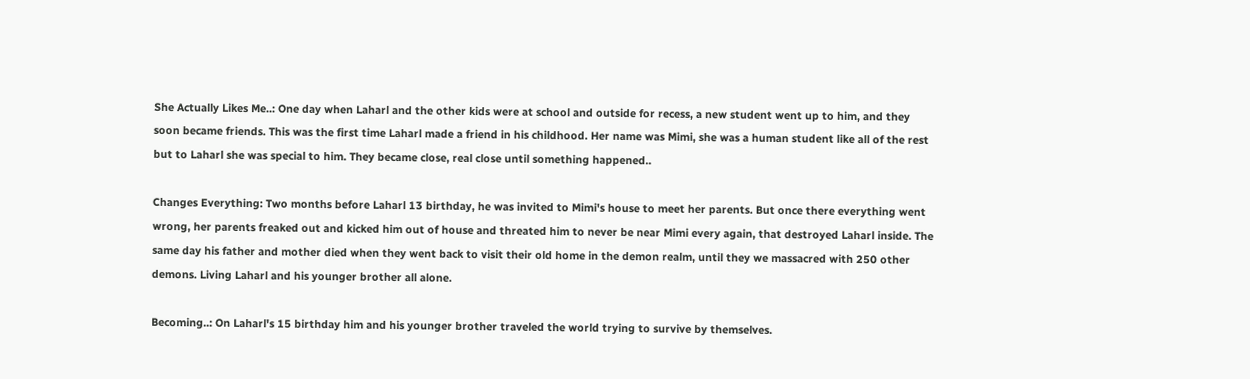She Actually Likes Me..: One day when Laharl and the other kids were at school and outside for recess, a new student went up to him, and they soon became friends. This was the first time Laharl made a friend in his childhood. Her name was Mimi, she was a human student like all of the rest but to Laharl she was special to him. They became close, real close until something happened..

Changes Everything: Two months before Laharl 13 birthday, he was invited to Mimi's house to meet her parents. But once there everything went wrong, her parents freaked out and kicked him out of house and threated him to never be near Mimi every again, that destroyed Laharl inside. The same day his father and mother died when they went back to visit their old home in the demon realm, until they we massacred with 250 other demons. Living Laharl and his younger brother all alone.

Becoming..: On Laharl's 15 birthday him and his younger brother traveled the world trying to survive by themselves.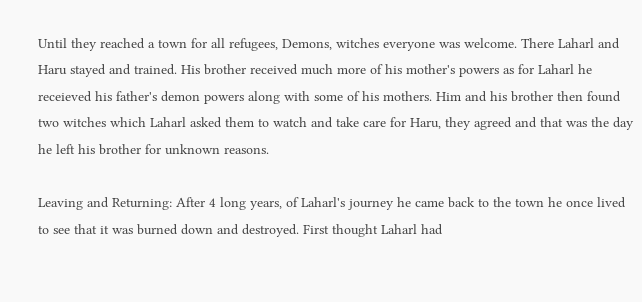Until they reached a town for all refugees, Demons, witches everyone was welcome. There Laharl and Haru stayed and trained. His brother received much more of his mother's powers as for Laharl he receieved his father's demon powers along with some of his mothers. Him and his brother then found two witches which Laharl asked them to watch and take care for Haru, they agreed and that was the day he left his brother for unknown reasons.

Leaving and Returning: After 4 long years, of Laharl's journey he came back to the town he once lived to see that it was burned down and destroyed. First thought Laharl had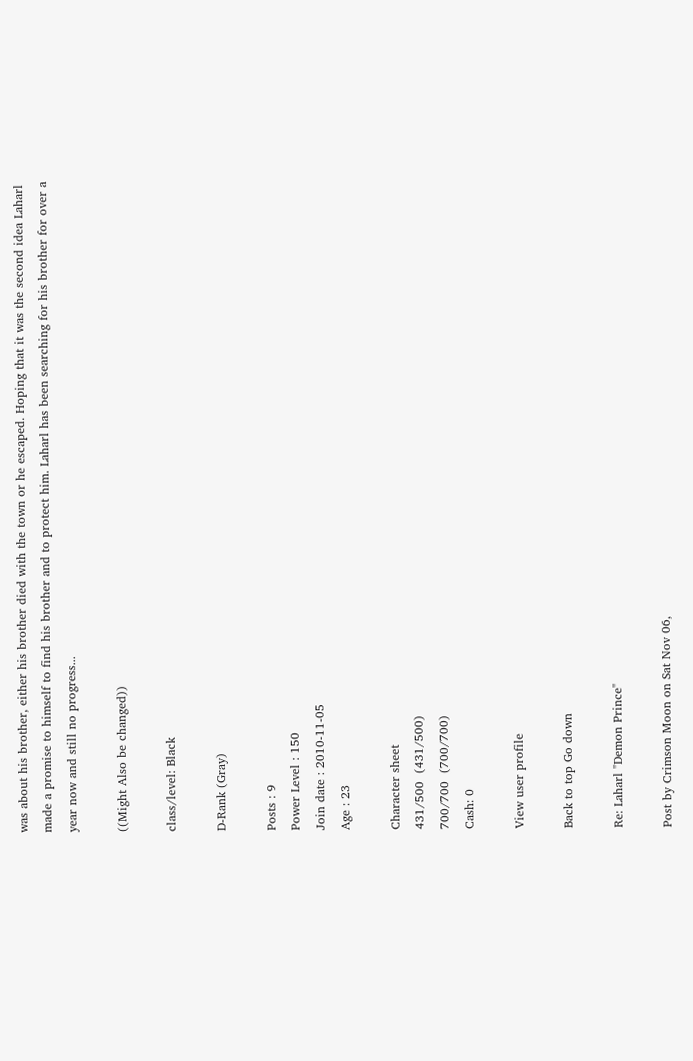was about his brother, either his brother died with the town or he escaped. Hoping that it was the second idea Laharl made a promise to himself to find his brother and to protect him. Laharl has been searching for his brother for over a year now and still no progress...

((Might Also be changed))

class/level: Black

D-Rank (Gray)

Posts : 9
Power Level : 150
Join date : 2010-11-05
Age : 23

Character sheet
431/500  (431/500)
700/700  (700/700)
Cash: 0

View user profile

Back to top Go down

Re: Laharl "Demon Prince"

Post by Crimson Moon on Sat Nov 06,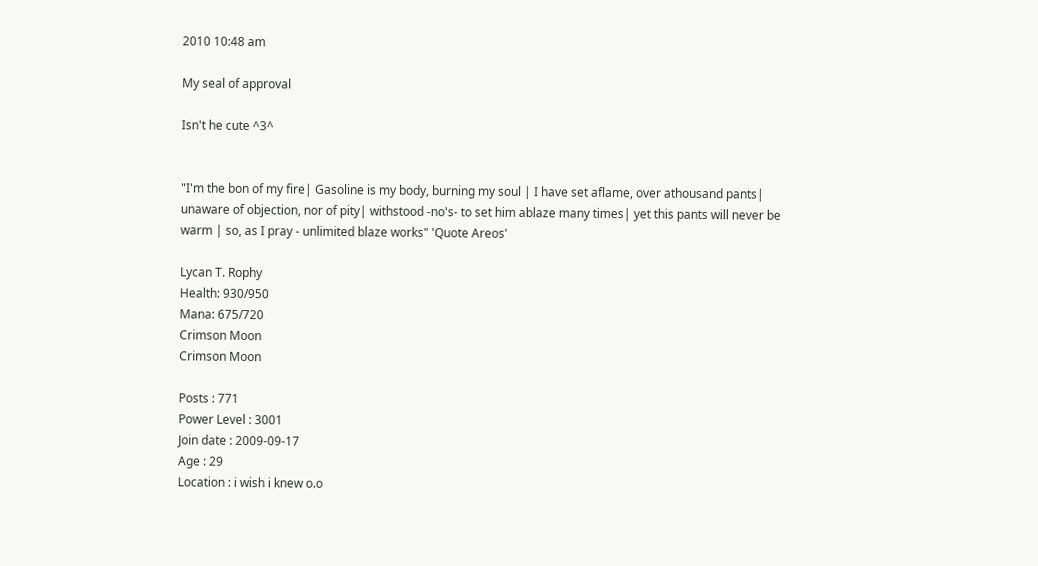2010 10:48 am

My seal of approval

Isn't he cute ^3^


"I'm the bon of my fire| Gasoline is my body, burning my soul | I have set aflame, over athousand pants| unaware of objection, nor of pity| withstood -no's- to set him ablaze many times| yet this pants will never be warm | so, as I pray - unlimited blaze works" 'Quote Areos'

Lycan T. Rophy
Health: 930/950
Mana: 675/720
Crimson Moon
Crimson Moon

Posts : 771
Power Level : 3001
Join date : 2009-09-17
Age : 29
Location : i wish i knew o.o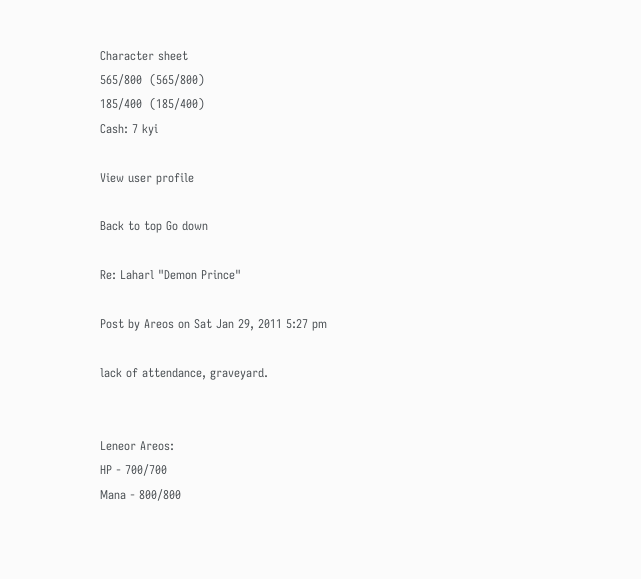Character sheet
565/800  (565/800)
185/400  (185/400)
Cash: 7 kyi

View user profile

Back to top Go down

Re: Laharl "Demon Prince"

Post by Areos on Sat Jan 29, 2011 5:27 pm

lack of attendance, graveyard.


Leneor Areos:
HP - 700/700
Mana - 800/800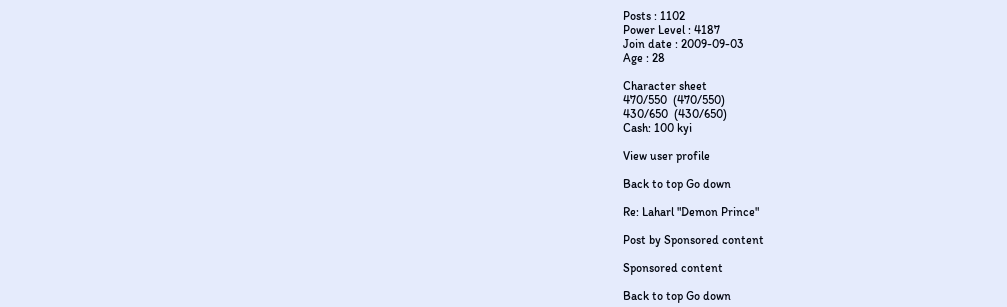Posts : 1102
Power Level : 4187
Join date : 2009-09-03
Age : 28

Character sheet
470/550  (470/550)
430/650  (430/650)
Cash: 100 kyi

View user profile

Back to top Go down

Re: Laharl "Demon Prince"

Post by Sponsored content

Sponsored content

Back to top Go down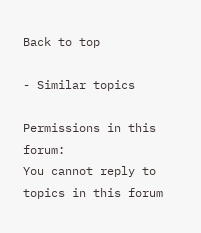Back to top

- Similar topics

Permissions in this forum:
You cannot reply to topics in this forum